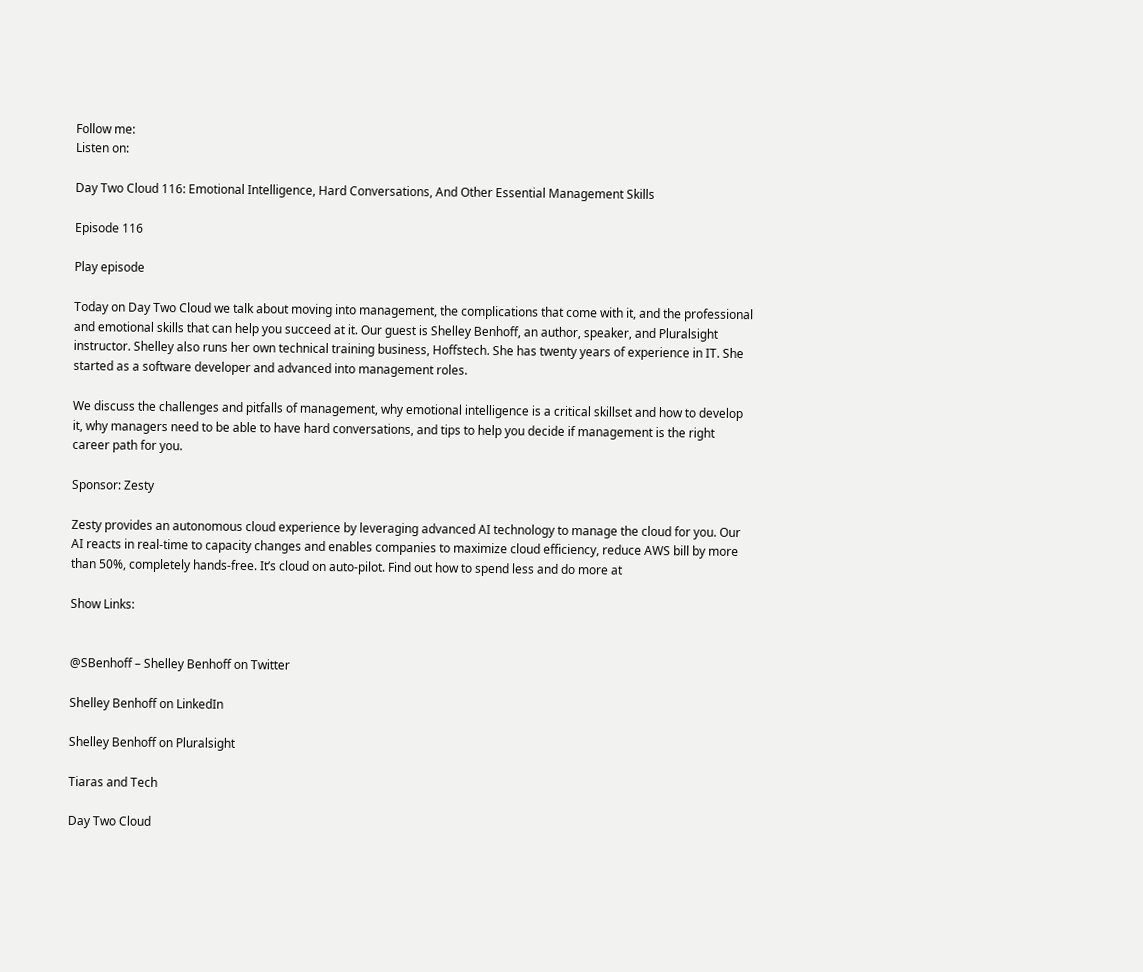Follow me:
Listen on:

Day Two Cloud 116: Emotional Intelligence, Hard Conversations, And Other Essential Management Skills

Episode 116

Play episode

Today on Day Two Cloud we talk about moving into management, the complications that come with it, and the professional and emotional skills that can help you succeed at it. Our guest is Shelley Benhoff, an author, speaker, and Pluralsight instructor. Shelley also runs her own technical training business, Hoffstech. She has twenty years of experience in IT. She started as a software developer and advanced into management roles.

We discuss the challenges and pitfalls of management, why emotional intelligence is a critical skillset and how to develop it, why managers need to be able to have hard conversations, and tips to help you decide if management is the right career path for you.

Sponsor: Zesty

Zesty provides an autonomous cloud experience by leveraging advanced AI technology to manage the cloud for you. Our AI reacts in real-time to capacity changes and enables companies to maximize cloud efficiency, reduce AWS bill by more than 50%, completely hands-free. It’s cloud on auto-pilot. Find out how to spend less and do more at

Show Links:


@SBenhoff – Shelley Benhoff on Twitter

Shelley Benhoff on LinkedIn

Shelley Benhoff on Pluralsight

Tiaras and Tech

Day Two Cloud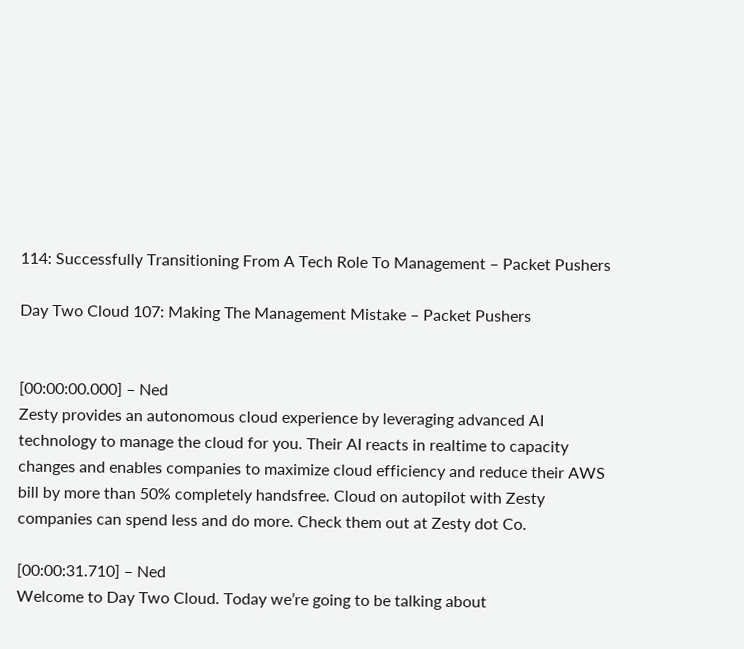114: Successfully Transitioning From A Tech Role To Management – Packet Pushers

Day Two Cloud 107: Making The Management Mistake – Packet Pushers


[00:00:00.000] – Ned
Zesty provides an autonomous cloud experience by leveraging advanced AI technology to manage the cloud for you. Their AI reacts in realtime to capacity changes and enables companies to maximize cloud efficiency and reduce their AWS bill by more than 50% completely handsfree. Cloud on autopilot with Zesty companies can spend less and do more. Check them out at Zesty dot Co.

[00:00:31.710] – Ned
Welcome to Day Two Cloud. Today we’re going to be talking about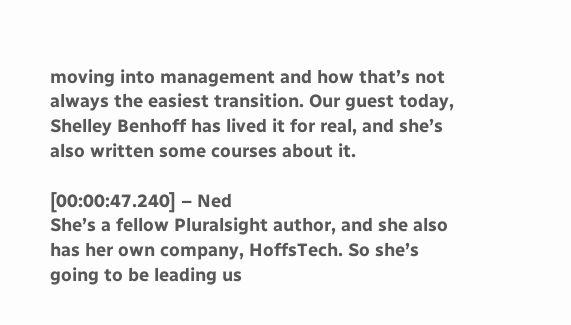moving into management and how that’s not always the easiest transition. Our guest today, Shelley Benhoff has lived it for real, and she’s also written some courses about it.

[00:00:47.240] – Ned
She’s a fellow Pluralsight author, and she also has her own company, HoffsTech. So she’s going to be leading us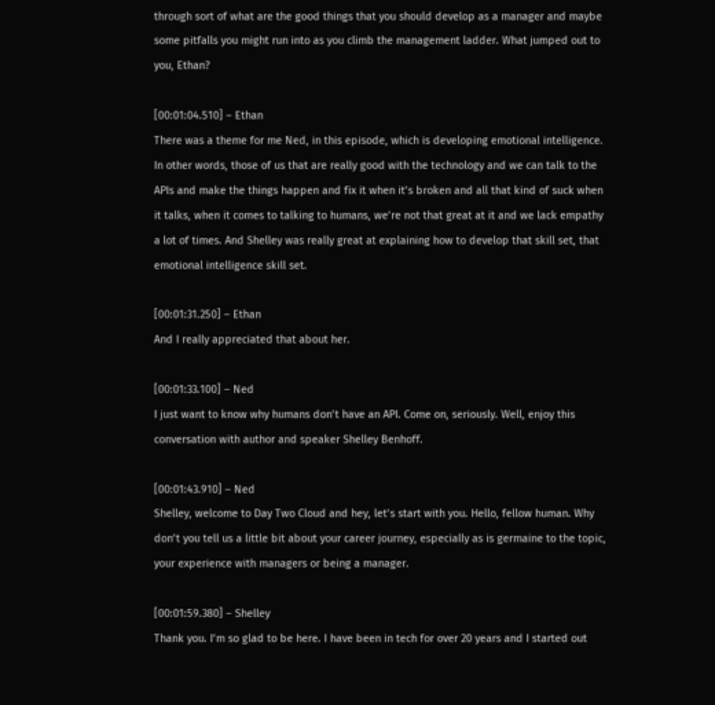through sort of what are the good things that you should develop as a manager and maybe some pitfalls you might run into as you climb the management ladder. What jumped out to you, Ethan?

[00:01:04.510] – Ethan
There was a theme for me Ned, in this episode, which is developing emotional intelligence. In other words, those of us that are really good with the technology and we can talk to the APIs and make the things happen and fix it when it’s broken and all that kind of suck when it talks, when it comes to talking to humans, we’re not that great at it and we lack empathy a lot of times. And Shelley was really great at explaining how to develop that skill set, that emotional intelligence skill set.

[00:01:31.250] – Ethan
And I really appreciated that about her.

[00:01:33.100] – Ned
I just want to know why humans don’t have an API. Come on, seriously. Well, enjoy this conversation with author and speaker Shelley Benhoff.

[00:01:43.910] – Ned
Shelley, welcome to Day Two Cloud and hey, let’s start with you. Hello, fellow human. Why don’t you tell us a little bit about your career journey, especially as is germaine to the topic, your experience with managers or being a manager.

[00:01:59.380] – Shelley
Thank you. I’m so glad to be here. I have been in tech for over 20 years and I started out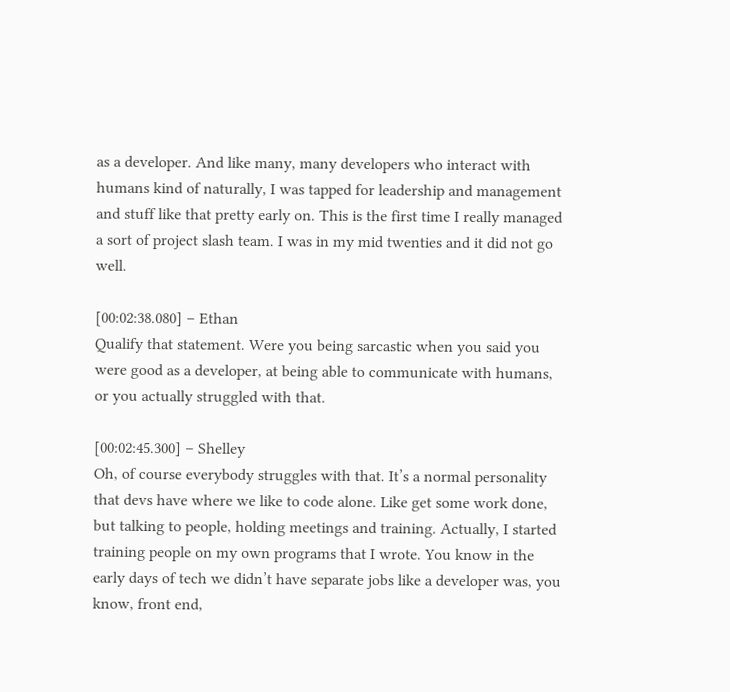as a developer. And like many, many developers who interact with humans kind of naturally, I was tapped for leadership and management and stuff like that pretty early on. This is the first time I really managed a sort of project slash team. I was in my mid twenties and it did not go well.

[00:02:38.080] – Ethan
Qualify that statement. Were you being sarcastic when you said you were good as a developer, at being able to communicate with humans, or you actually struggled with that.

[00:02:45.300] – Shelley
Oh, of course everybody struggles with that. It’s a normal personality that devs have where we like to code alone. Like get some work done, but talking to people, holding meetings and training. Actually, I started training people on my own programs that I wrote. You know in the early days of tech we didn’t have separate jobs like a developer was, you know, front end,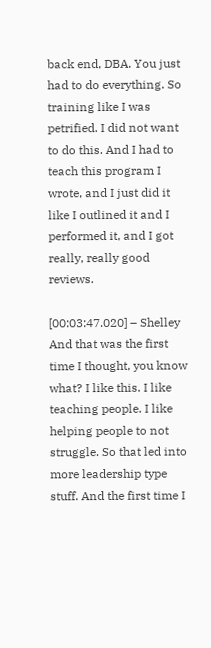back end, DBA. You just had to do everything. So training like I was petrified. I did not want to do this. And I had to teach this program I wrote, and I just did it like I outlined it and I performed it, and I got really, really good reviews.

[00:03:47.020] – Shelley
And that was the first time I thought, you know what? I like this. I like teaching people. I like helping people to not struggle. So that led into more leadership type stuff. And the first time I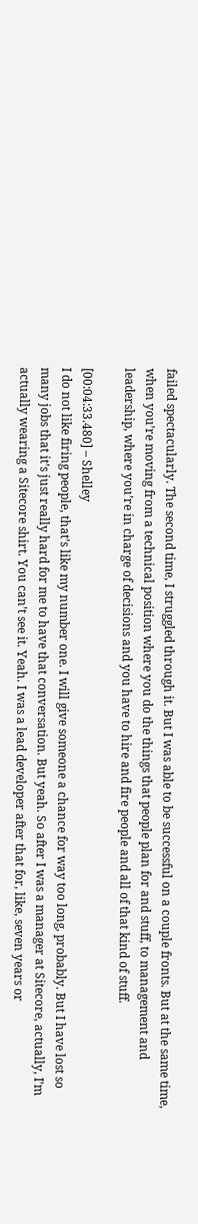failed spectacularly. The second time, I struggled through it. But I was able to be successful on a couple fronts. But at the same time, when you’re moving from a technical position where you do the things that people plan for and stuff, to management and leadership, where you’re in charge of decisions and you have to hire and fire people and all of that kind of stuff.

[00:04:33.480] – Shelley
I do not like firing people, that’s like my number one. I will give someone a chance for way too long, probably. But I have lost so many jobs that it’s just really hard for me to have that conversation. But yeah. So after I was a manager at Sitecore, actually, I’m actually wearing a Sitecore shirt. You can’t see it. Yeah. I was a lead developer after that for, like, seven years or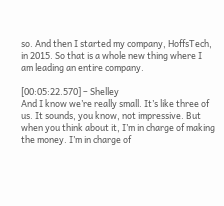so. And then I started my company, HoffsTech, in 2015. So that is a whole new thing where I am leading an entire company.

[00:05:22.570] – Shelley
And I know we’re really small. It’s like three of us. It sounds, you know, not impressive. But when you think about it, I’m in charge of making the money. I’m in charge of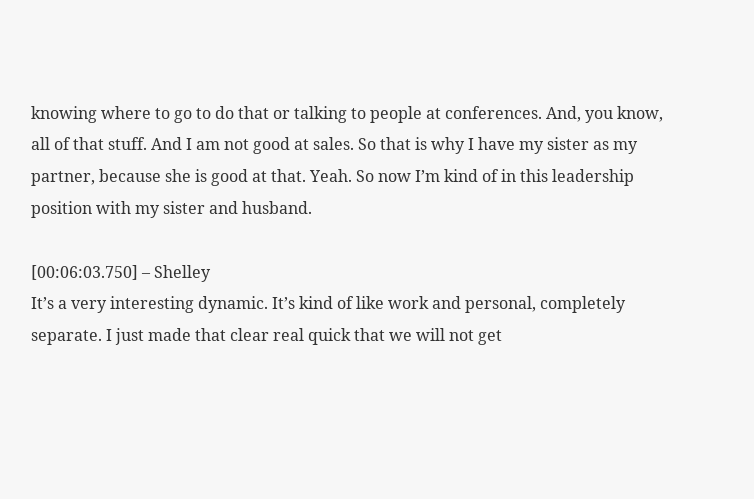knowing where to go to do that or talking to people at conferences. And, you know, all of that stuff. And I am not good at sales. So that is why I have my sister as my partner, because she is good at that. Yeah. So now I’m kind of in this leadership position with my sister and husband.

[00:06:03.750] – Shelley
It’s a very interesting dynamic. It’s kind of like work and personal, completely separate. I just made that clear real quick that we will not get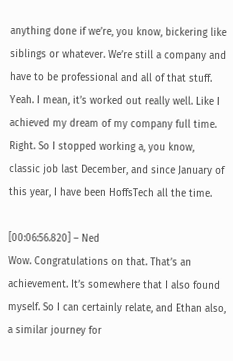anything done if we’re, you know, bickering like siblings or whatever. We’re still a company and have to be professional and all of that stuff. Yeah. I mean, it’s worked out really well. Like I achieved my dream of my company full time. Right. So I stopped working a, you know, classic job last December, and since January of this year, I have been HoffsTech all the time.

[00:06:56.820] – Ned
Wow. Congratulations on that. That’s an achievement. It’s somewhere that I also found myself. So I can certainly relate, and Ethan also, a similar journey for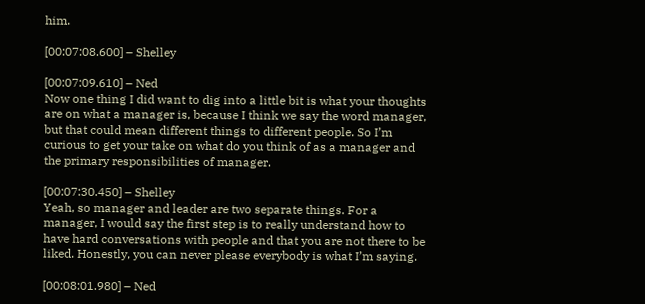him.

[00:07:08.600] – Shelley

[00:07:09.610] – Ned
Now one thing I did want to dig into a little bit is what your thoughts are on what a manager is, because I think we say the word manager, but that could mean different things to different people. So I’m curious to get your take on what do you think of as a manager and the primary responsibilities of manager.

[00:07:30.450] – Shelley
Yeah, so manager and leader are two separate things. For a manager, I would say the first step is to really understand how to have hard conversations with people and that you are not there to be liked. Honestly, you can never please everybody is what I’m saying.

[00:08:01.980] – Ned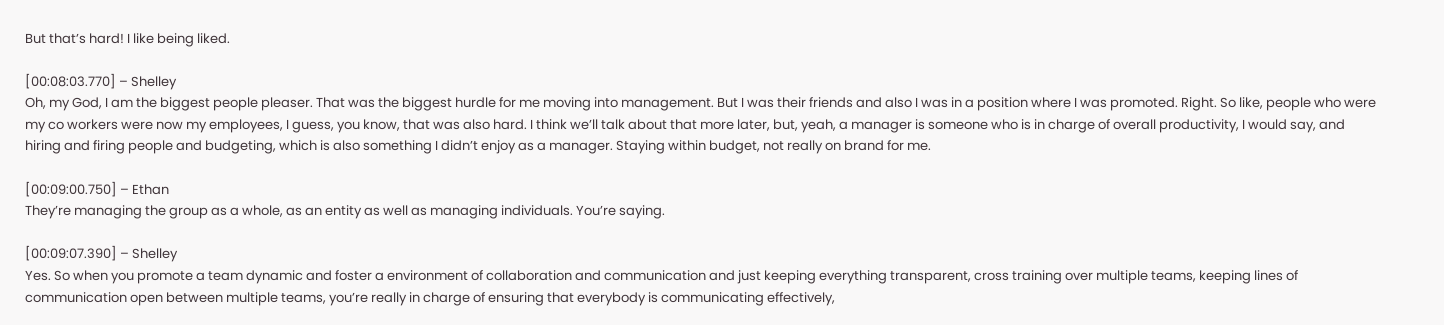But that’s hard! I like being liked.

[00:08:03.770] – Shelley
Oh, my God, I am the biggest people pleaser. That was the biggest hurdle for me moving into management. But I was their friends and also I was in a position where I was promoted. Right. So like, people who were my co workers were now my employees, I guess, you know, that was also hard. I think we’ll talk about that more later, but, yeah, a manager is someone who is in charge of overall productivity, I would say, and hiring and firing people and budgeting, which is also something I didn’t enjoy as a manager. Staying within budget, not really on brand for me.

[00:09:00.750] – Ethan
They’re managing the group as a whole, as an entity as well as managing individuals. You’re saying.

[00:09:07.390] – Shelley
Yes. So when you promote a team dynamic and foster a environment of collaboration and communication and just keeping everything transparent, cross training over multiple teams, keeping lines of communication open between multiple teams, you’re really in charge of ensuring that everybody is communicating effectively,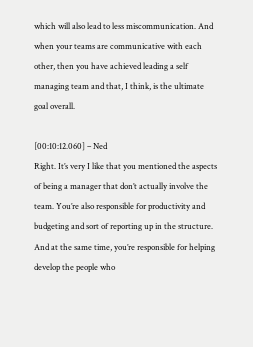which will also lead to less miscommunication. And when your teams are communicative with each other, then you have achieved leading a self managing team and that, I think, is the ultimate goal overall.

[00:10:12.060] – Ned
Right. It’s very I like that you mentioned the aspects of being a manager that don’t actually involve the team. You’re also responsible for productivity and budgeting and sort of reporting up in the structure. And at the same time, you’re responsible for helping develop the people who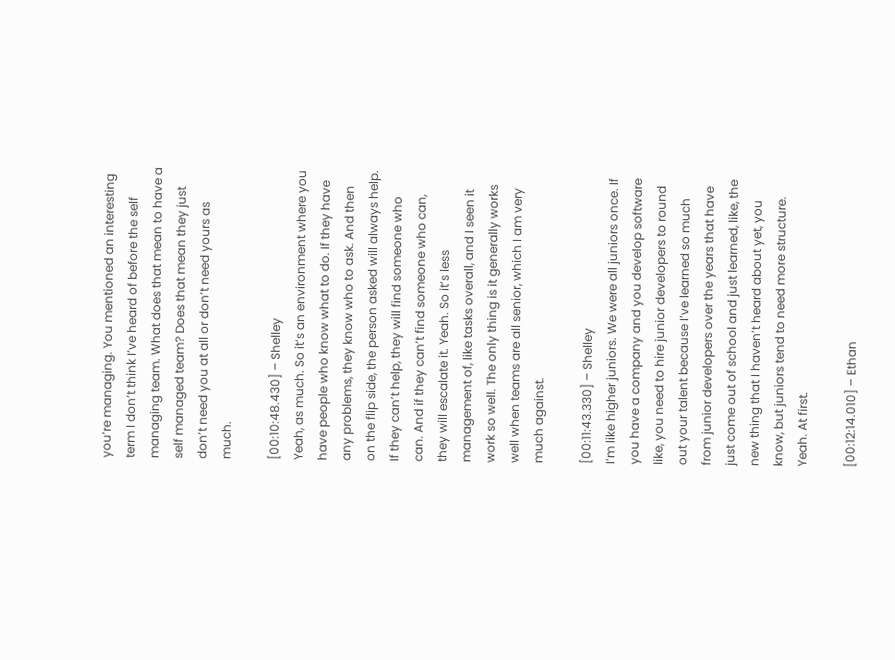you’re managing. You mentioned an interesting term I don’t think I’ve heard of before the self managing team. What does that mean to have a self managed team? Does that mean they just don’t need you at all or don’t need yours as much.

[00:10:48.430] – Shelley
Yeah, as much. So it’s an environment where you have people who know what to do. If they have any problems, they know who to ask. And then on the flip side, the person asked will always help. If they can’t help, they will find someone who can. And if they can’t find someone who can, they will escalate it. Yeah. So it’s less management of, like tasks overall, and I seen it work so well. The only thing is it generally works well when teams are all senior, which I am very much against.

[00:11:43.330] – Shelley
I’m like higher juniors. We were all juniors once. If you have a company and you develop software like, you need to hire junior developers to round out your talent because I’ve learned so much from junior developers over the years that have just come out of school and just learned, like, the new thing that I haven’t heard about yet, you know, but juniors tend to need more structure. Yeah. At first.

[00:12:14.010] – Ethan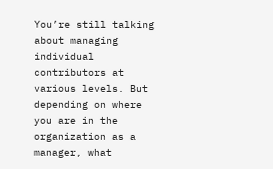You’re still talking about managing individual contributors at various levels. But depending on where you are in the organization as a manager, what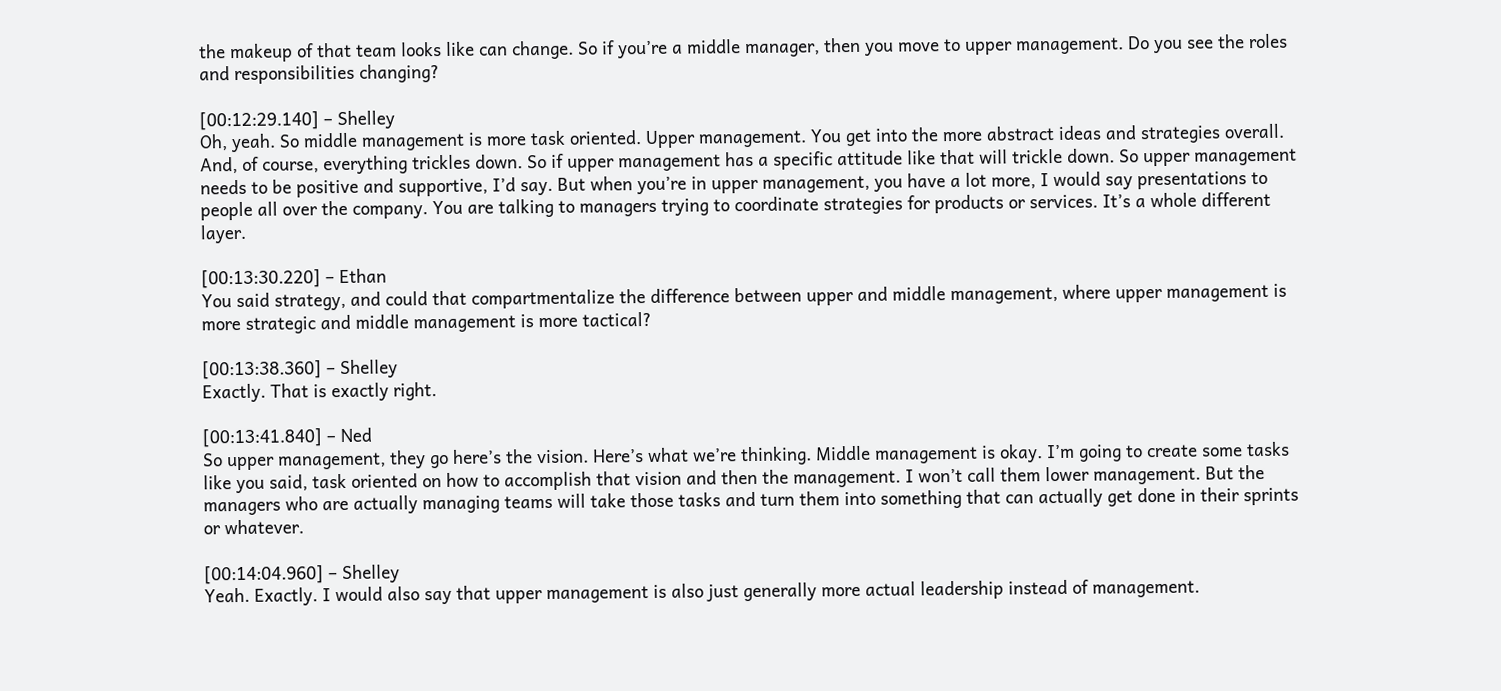the makeup of that team looks like can change. So if you’re a middle manager, then you move to upper management. Do you see the roles and responsibilities changing?

[00:12:29.140] – Shelley
Oh, yeah. So middle management is more task oriented. Upper management. You get into the more abstract ideas and strategies overall. And, of course, everything trickles down. So if upper management has a specific attitude like that will trickle down. So upper management needs to be positive and supportive, I’d say. But when you’re in upper management, you have a lot more, I would say presentations to people all over the company. You are talking to managers trying to coordinate strategies for products or services. It’s a whole different layer.

[00:13:30.220] – Ethan
You said strategy, and could that compartmentalize the difference between upper and middle management, where upper management is more strategic and middle management is more tactical?

[00:13:38.360] – Shelley
Exactly. That is exactly right.

[00:13:41.840] – Ned
So upper management, they go here’s the vision. Here’s what we’re thinking. Middle management is okay. I’m going to create some tasks like you said, task oriented on how to accomplish that vision and then the management. I won’t call them lower management. But the managers who are actually managing teams will take those tasks and turn them into something that can actually get done in their sprints or whatever.

[00:14:04.960] – Shelley
Yeah. Exactly. I would also say that upper management is also just generally more actual leadership instead of management.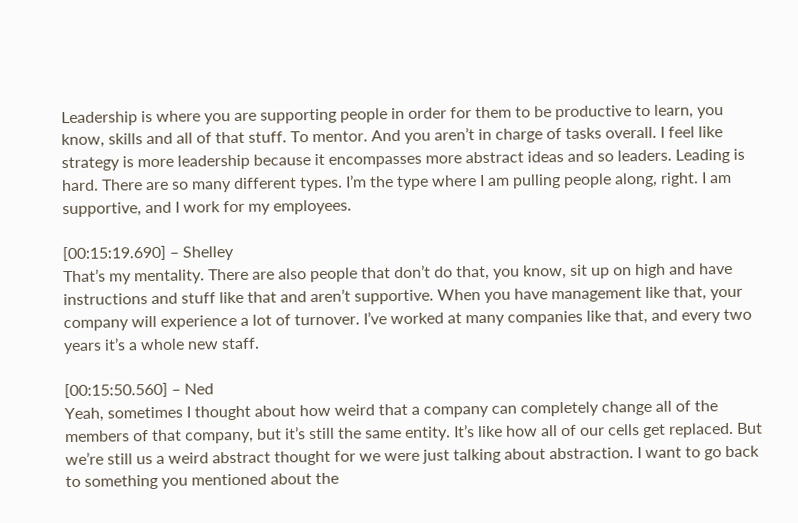Leadership is where you are supporting people in order for them to be productive to learn, you know, skills and all of that stuff. To mentor. And you aren’t in charge of tasks overall. I feel like strategy is more leadership because it encompasses more abstract ideas and so leaders. Leading is hard. There are so many different types. I’m the type where I am pulling people along, right. I am supportive, and I work for my employees.

[00:15:19.690] – Shelley
That’s my mentality. There are also people that don’t do that, you know, sit up on high and have instructions and stuff like that and aren’t supportive. When you have management like that, your company will experience a lot of turnover. I’ve worked at many companies like that, and every two years it’s a whole new staff.

[00:15:50.560] – Ned
Yeah, sometimes I thought about how weird that a company can completely change all of the members of that company, but it’s still the same entity. It’s like how all of our cells get replaced. But we’re still us a weird abstract thought for we were just talking about abstraction. I want to go back to something you mentioned about the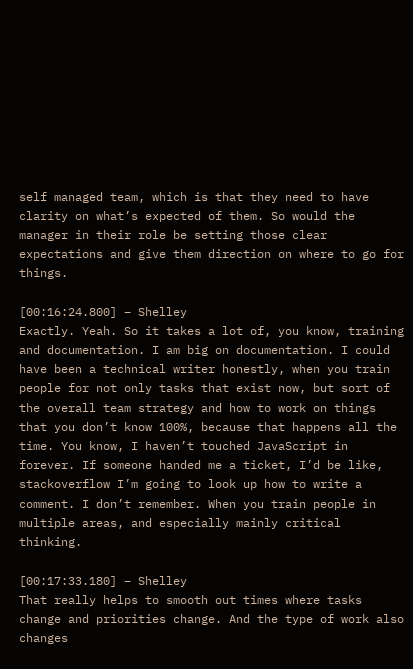self managed team, which is that they need to have clarity on what’s expected of them. So would the manager in their role be setting those clear expectations and give them direction on where to go for things.

[00:16:24.800] – Shelley
Exactly. Yeah. So it takes a lot of, you know, training and documentation. I am big on documentation. I could have been a technical writer honestly, when you train people for not only tasks that exist now, but sort of the overall team strategy and how to work on things that you don’t know 100%, because that happens all the time. You know, I haven’t touched JavaScript in forever. If someone handed me a ticket, I’d be like, stackoverflow I’m going to look up how to write a comment. I don’t remember. When you train people in multiple areas, and especially mainly critical thinking.

[00:17:33.180] – Shelley
That really helps to smooth out times where tasks change and priorities change. And the type of work also changes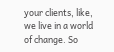your clients, like, we live in a world of change. So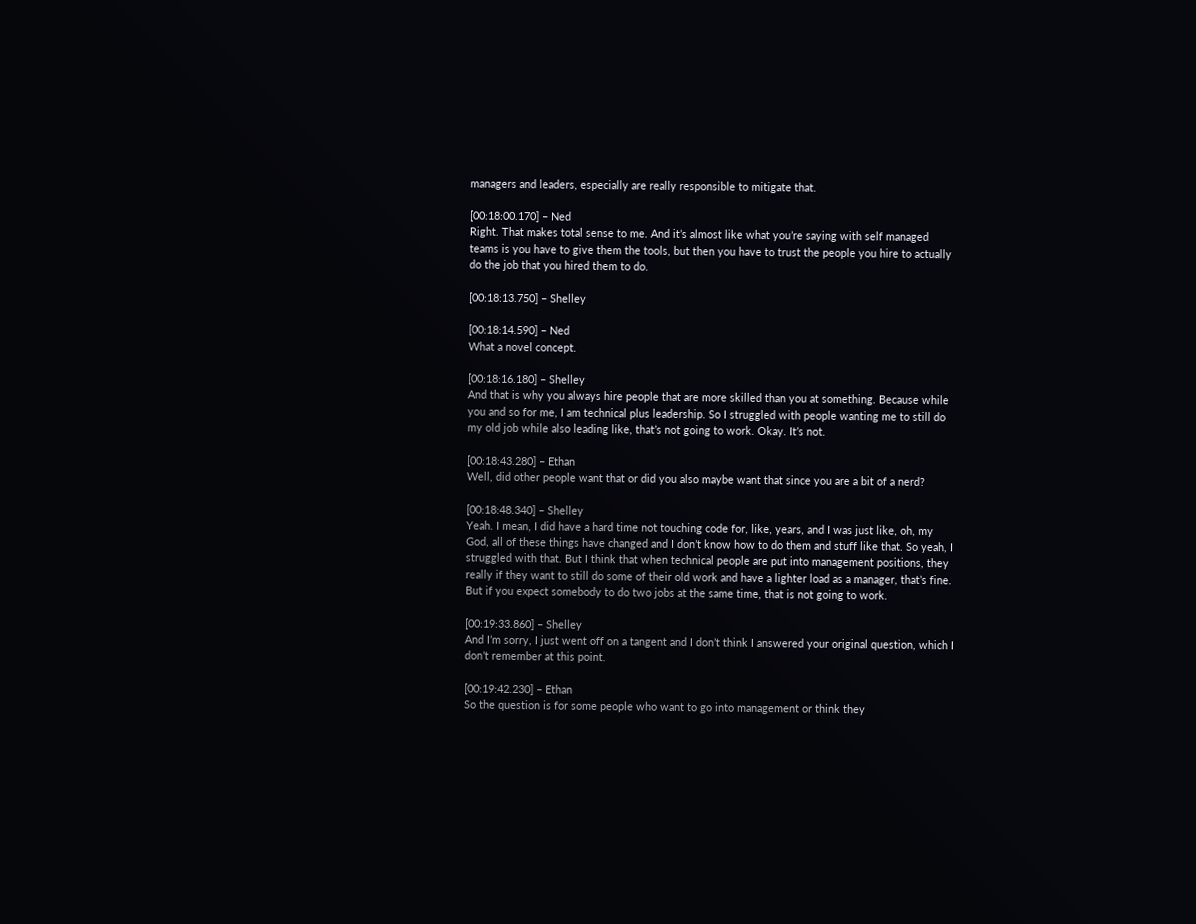managers and leaders, especially are really responsible to mitigate that.

[00:18:00.170] – Ned
Right. That makes total sense to me. And it’s almost like what you’re saying with self managed teams is you have to give them the tools, but then you have to trust the people you hire to actually do the job that you hired them to do.

[00:18:13.750] – Shelley

[00:18:14.590] – Ned
What a novel concept.

[00:18:16.180] – Shelley
And that is why you always hire people that are more skilled than you at something. Because while you and so for me, I am technical plus leadership. So I struggled with people wanting me to still do my old job while also leading like, that’s not going to work. Okay. It’s not.

[00:18:43.280] – Ethan
Well, did other people want that or did you also maybe want that since you are a bit of a nerd?

[00:18:48.340] – Shelley
Yeah. I mean, I did have a hard time not touching code for, like, years, and I was just like, oh, my God, all of these things have changed and I don’t know how to do them and stuff like that. So yeah, I struggled with that. But I think that when technical people are put into management positions, they really if they want to still do some of their old work and have a lighter load as a manager, that’s fine. But if you expect somebody to do two jobs at the same time, that is not going to work.

[00:19:33.860] – Shelley
And I’m sorry, I just went off on a tangent and I don’t think I answered your original question, which I don’t remember at this point.

[00:19:42.230] – Ethan
So the question is for some people who want to go into management or think they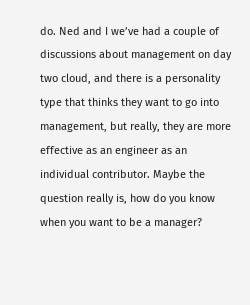do. Ned and I we’ve had a couple of discussions about management on day two cloud, and there is a personality type that thinks they want to go into management, but really, they are more effective as an engineer as an individual contributor. Maybe the question really is, how do you know when you want to be a manager?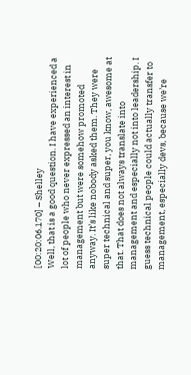[00:20:06.170] – Shelley
Well, that is a good question. I have experienced a lot of people who never expressed an interest in management but were somehow promoted anyway. It’s like nobody asked them. They were super technical and super, you know, awesome at that. That does not always translate into management and especially not into leadership. I guess technical people could actually transfer to management, especially devs, because we’re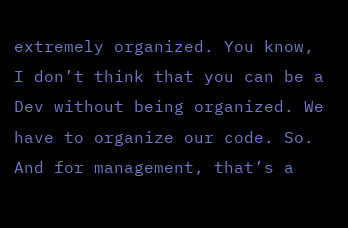extremely organized. You know, I don’t think that you can be a Dev without being organized. We have to organize our code. So. And for management, that’s a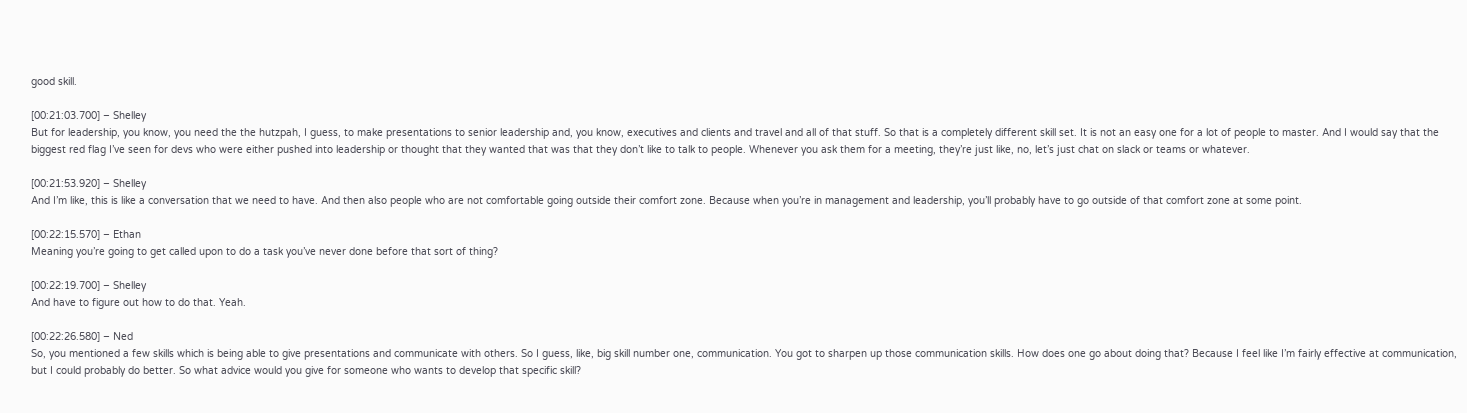good skill.

[00:21:03.700] – Shelley
But for leadership, you know, you need the the hutzpah, I guess, to make presentations to senior leadership and, you know, executives and clients and travel and all of that stuff. So that is a completely different skill set. It is not an easy one for a lot of people to master. And I would say that the biggest red flag I’ve seen for devs who were either pushed into leadership or thought that they wanted that was that they don’t like to talk to people. Whenever you ask them for a meeting, they’re just like, no, let’s just chat on slack or teams or whatever.

[00:21:53.920] – Shelley
And I’m like, this is like a conversation that we need to have. And then also people who are not comfortable going outside their comfort zone. Because when you’re in management and leadership, you’ll probably have to go outside of that comfort zone at some point.

[00:22:15.570] – Ethan
Meaning you’re going to get called upon to do a task you’ve never done before that sort of thing?

[00:22:19.700] – Shelley
And have to figure out how to do that. Yeah.

[00:22:26.580] – Ned
So, you mentioned a few skills which is being able to give presentations and communicate with others. So I guess, like, big skill number one, communication. You got to sharpen up those communication skills. How does one go about doing that? Because I feel like I’m fairly effective at communication, but I could probably do better. So what advice would you give for someone who wants to develop that specific skill?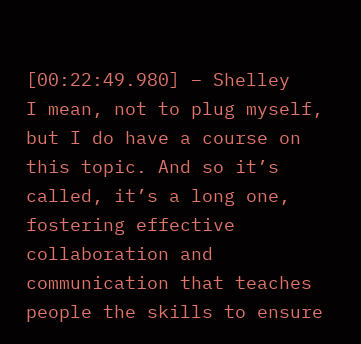[00:22:49.980] – Shelley
I mean, not to plug myself, but I do have a course on this topic. And so it’s called, it’s a long one, fostering effective collaboration and communication that teaches people the skills to ensure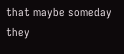that maybe someday they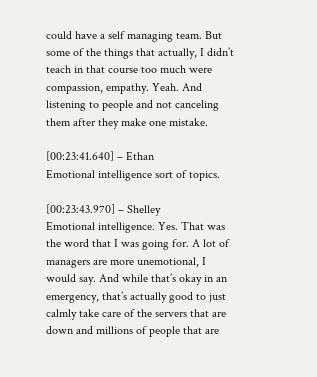could have a self managing team. But some of the things that actually, I didn’t teach in that course too much were compassion, empathy. Yeah. And listening to people and not canceling them after they make one mistake.

[00:23:41.640] – Ethan
Emotional intelligence sort of topics.

[00:23:43.970] – Shelley
Emotional intelligence. Yes. That was the word that I was going for. A lot of managers are more unemotional, I would say. And while that’s okay in an emergency, that’s actually good to just calmly take care of the servers that are down and millions of people that are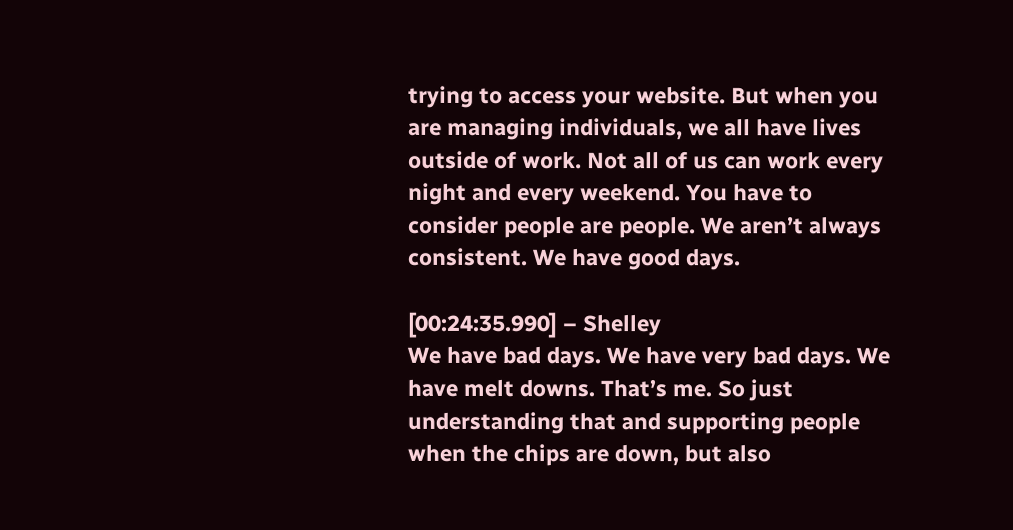trying to access your website. But when you are managing individuals, we all have lives outside of work. Not all of us can work every night and every weekend. You have to consider people are people. We aren’t always consistent. We have good days.

[00:24:35.990] – Shelley
We have bad days. We have very bad days. We have melt downs. That’s me. So just understanding that and supporting people when the chips are down, but also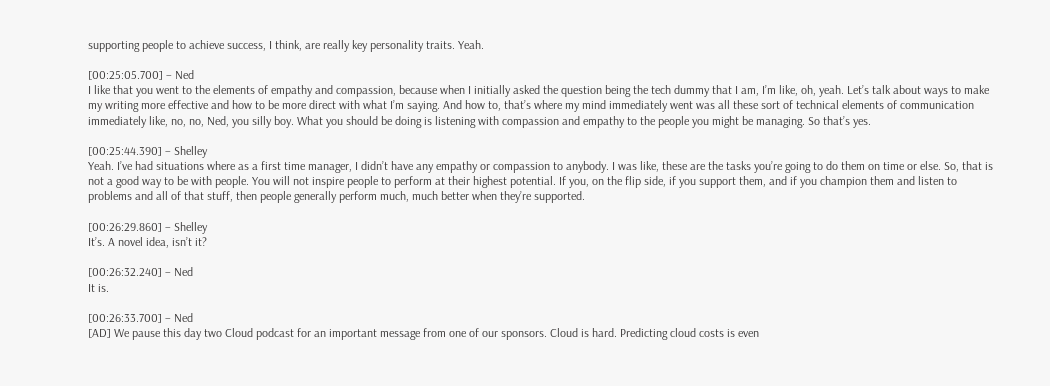supporting people to achieve success, I think, are really key personality traits. Yeah.

[00:25:05.700] – Ned
I like that you went to the elements of empathy and compassion, because when I initially asked the question being the tech dummy that I am, I’m like, oh, yeah. Let’s talk about ways to make my writing more effective and how to be more direct with what I’m saying. And how to, that’s where my mind immediately went was all these sort of technical elements of communication immediately like, no, no, Ned, you silly boy. What you should be doing is listening with compassion and empathy to the people you might be managing. So that’s yes.

[00:25:44.390] – Shelley
Yeah. I’ve had situations where as a first time manager, I didn’t have any empathy or compassion to anybody. I was like, these are the tasks you’re going to do them on time or else. So, that is not a good way to be with people. You will not inspire people to perform at their highest potential. If you, on the flip side, if you support them, and if you champion them and listen to problems and all of that stuff, then people generally perform much, much better when they’re supported.

[00:26:29.860] – Shelley
It’s. A novel idea, isn’t it?

[00:26:32.240] – Ned
It is.

[00:26:33.700] – Ned
[AD] We pause this day two Cloud podcast for an important message from one of our sponsors. Cloud is hard. Predicting cloud costs is even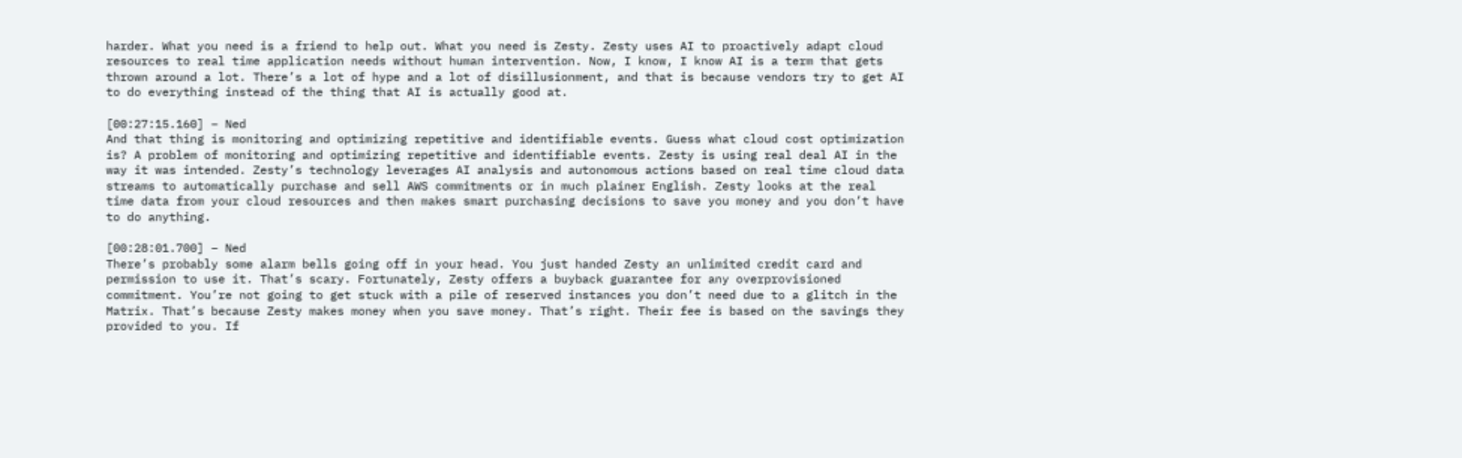harder. What you need is a friend to help out. What you need is Zesty. Zesty uses AI to proactively adapt cloud resources to real time application needs without human intervention. Now, I know, I know AI is a term that gets thrown around a lot. There’s a lot of hype and a lot of disillusionment, and that is because vendors try to get AI to do everything instead of the thing that AI is actually good at.

[00:27:15.160] – Ned
And that thing is monitoring and optimizing repetitive and identifiable events. Guess what cloud cost optimization is? A problem of monitoring and optimizing repetitive and identifiable events. Zesty is using real deal AI in the way it was intended. Zesty’s technology leverages AI analysis and autonomous actions based on real time cloud data streams to automatically purchase and sell AWS commitments or in much plainer English. Zesty looks at the real time data from your cloud resources and then makes smart purchasing decisions to save you money and you don’t have to do anything.

[00:28:01.700] – Ned
There’s probably some alarm bells going off in your head. You just handed Zesty an unlimited credit card and permission to use it. That’s scary. Fortunately, Zesty offers a buyback guarantee for any overprovisioned commitment. You’re not going to get stuck with a pile of reserved instances you don’t need due to a glitch in the Matrix. That’s because Zesty makes money when you save money. That’s right. Their fee is based on the savings they provided to you. If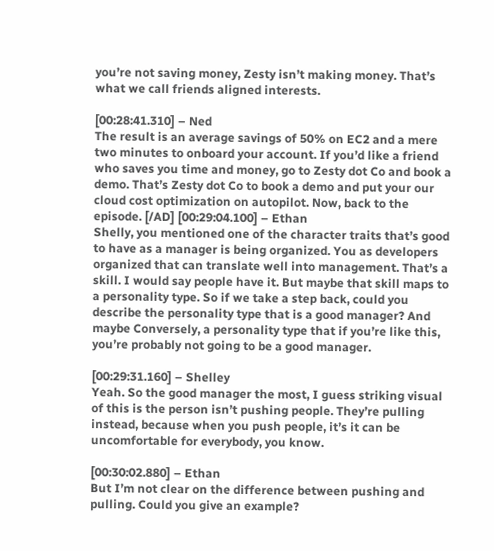you’re not saving money, Zesty isn’t making money. That’s what we call friends aligned interests.

[00:28:41.310] – Ned
The result is an average savings of 50% on EC2 and a mere two minutes to onboard your account. If you’d like a friend who saves you time and money, go to Zesty dot Co and book a demo. That’s Zesty dot Co to book a demo and put your our cloud cost optimization on autopilot. Now, back to the episode. [/AD] [00:29:04.100] – Ethan
Shelly, you mentioned one of the character traits that’s good to have as a manager is being organized. You as developers organized that can translate well into management. That’s a skill. I would say people have it. But maybe that skill maps to a personality type. So if we take a step back, could you describe the personality type that is a good manager? And maybe Conversely, a personality type that if you’re like this, you’re probably not going to be a good manager.

[00:29:31.160] – Shelley
Yeah. So the good manager the most, I guess striking visual of this is the person isn’t pushing people. They’re pulling instead, because when you push people, it’s it can be uncomfortable for everybody, you know.

[00:30:02.880] – Ethan
But I’m not clear on the difference between pushing and pulling. Could you give an example?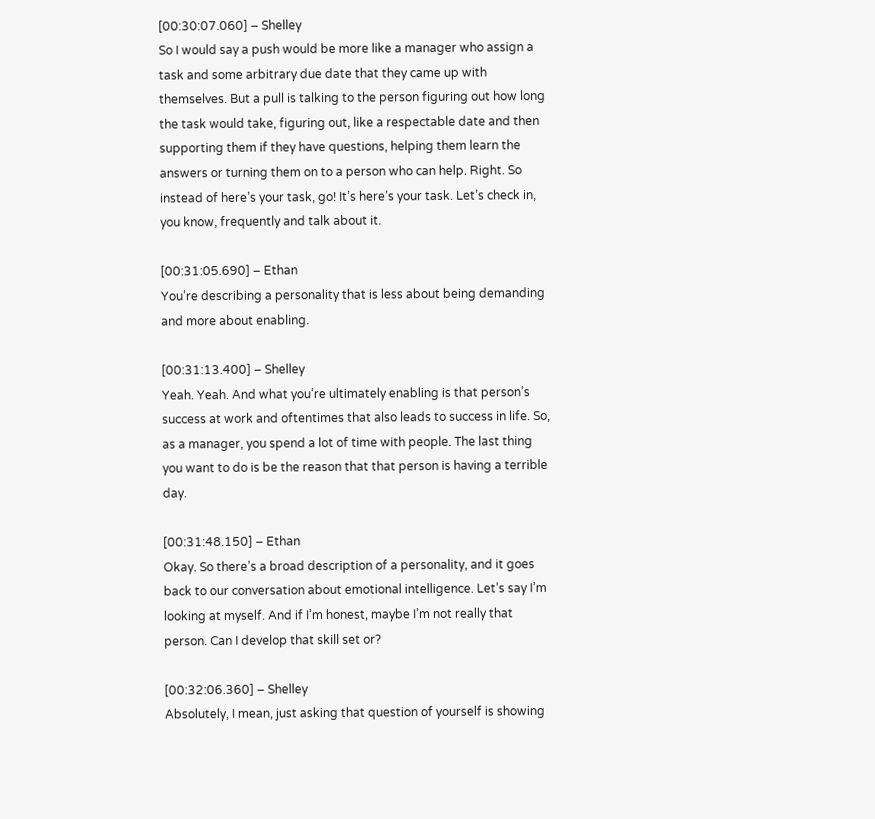[00:30:07.060] – Shelley
So I would say a push would be more like a manager who assign a task and some arbitrary due date that they came up with themselves. But a pull is talking to the person figuring out how long the task would take, figuring out, like a respectable date and then supporting them if they have questions, helping them learn the answers or turning them on to a person who can help. Right. So instead of here’s your task, go! It’s here’s your task. Let’s check in, you know, frequently and talk about it.

[00:31:05.690] – Ethan
You’re describing a personality that is less about being demanding and more about enabling.

[00:31:13.400] – Shelley
Yeah. Yeah. And what you’re ultimately enabling is that person’s success at work and oftentimes that also leads to success in life. So, as a manager, you spend a lot of time with people. The last thing you want to do is be the reason that that person is having a terrible day.

[00:31:48.150] – Ethan
Okay. So there’s a broad description of a personality, and it goes back to our conversation about emotional intelligence. Let’s say I’m looking at myself. And if I’m honest, maybe I’m not really that person. Can I develop that skill set or?

[00:32:06.360] – Shelley
Absolutely, I mean, just asking that question of yourself is showing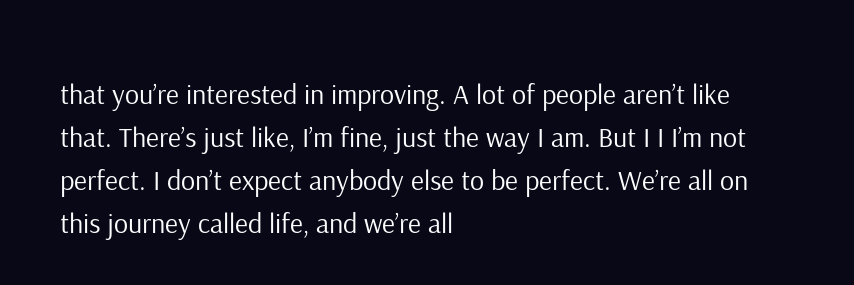that you’re interested in improving. A lot of people aren’t like that. There’s just like, I’m fine, just the way I am. But I I I’m not perfect. I don’t expect anybody else to be perfect. We’re all on this journey called life, and we’re all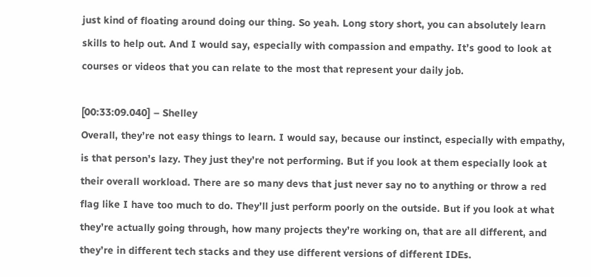just kind of floating around doing our thing. So yeah. Long story short, you can absolutely learn skills to help out. And I would say, especially with compassion and empathy. It’s good to look at courses or videos that you can relate to the most that represent your daily job.

[00:33:09.040] – Shelley
Overall, they’re not easy things to learn. I would say, because our instinct, especially with empathy, is that person’s lazy. They just they’re not performing. But if you look at them especially look at their overall workload. There are so many devs that just never say no to anything or throw a red flag like I have too much to do. They’ll just perform poorly on the outside. But if you look at what they’re actually going through, how many projects they’re working on, that are all different, and they’re in different tech stacks and they use different versions of different IDEs.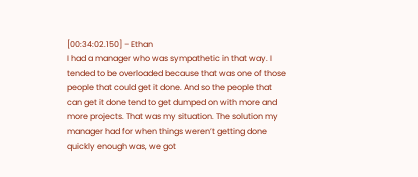[00:34:02.150] – Ethan
I had a manager who was sympathetic in that way. I tended to be overloaded because that was one of those people that could get it done. And so the people that can get it done tend to get dumped on with more and more projects. That was my situation. The solution my manager had for when things weren’t getting done quickly enough was, we got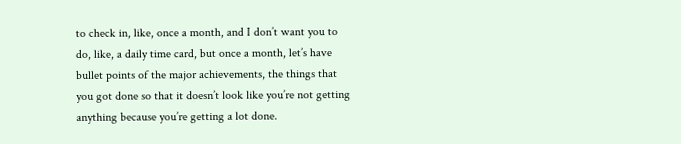to check in, like, once a month, and I don’t want you to do, like, a daily time card, but once a month, let’s have bullet points of the major achievements, the things that you got done so that it doesn’t look like you’re not getting anything because you’re getting a lot done.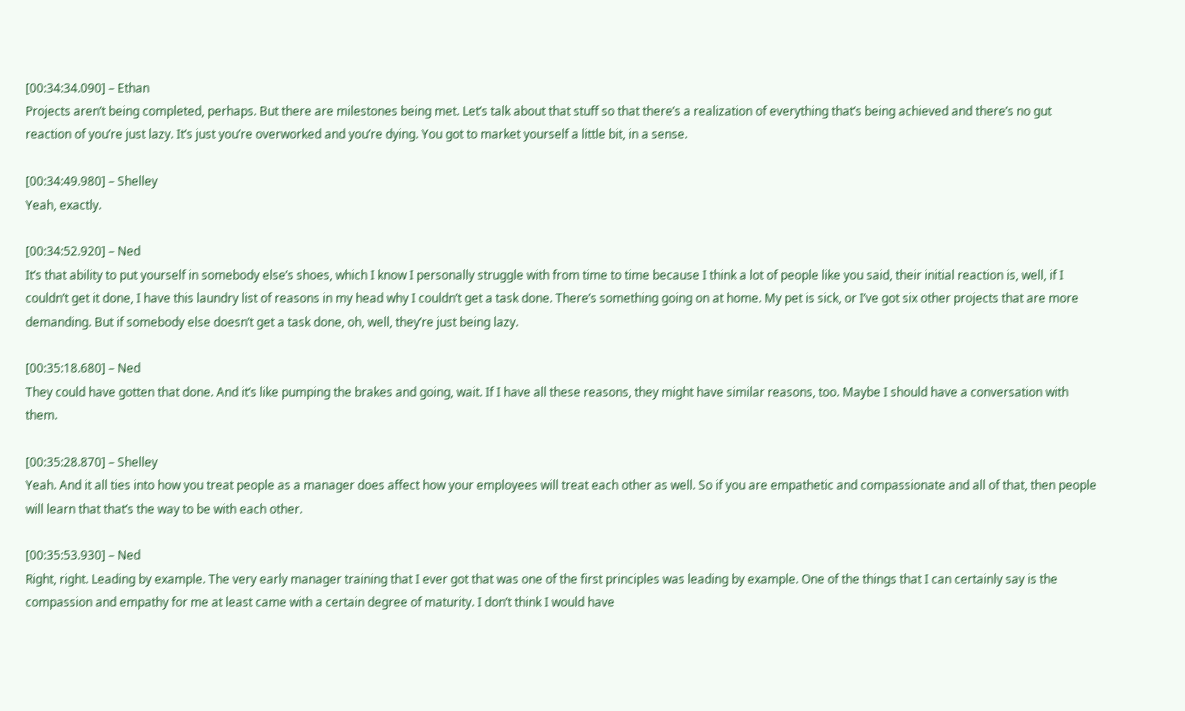[00:34:34.090] – Ethan
Projects aren’t being completed, perhaps. But there are milestones being met. Let’s talk about that stuff so that there’s a realization of everything that’s being achieved and there’s no gut reaction of you’re just lazy. It’s just you’re overworked and you’re dying. You got to market yourself a little bit, in a sense.

[00:34:49.980] – Shelley
Yeah, exactly.

[00:34:52.920] – Ned
It’s that ability to put yourself in somebody else’s shoes, which I know I personally struggle with from time to time because I think a lot of people like you said, their initial reaction is, well, if I couldn’t get it done, I have this laundry list of reasons in my head why I couldn’t get a task done. There’s something going on at home. My pet is sick, or I’ve got six other projects that are more demanding. But if somebody else doesn’t get a task done, oh, well, they’re just being lazy.

[00:35:18.680] – Ned
They could have gotten that done. And it’s like pumping the brakes and going, wait. If I have all these reasons, they might have similar reasons, too. Maybe I should have a conversation with them.

[00:35:28.870] – Shelley
Yeah. And it all ties into how you treat people as a manager does affect how your employees will treat each other as well. So if you are empathetic and compassionate and all of that, then people will learn that that’s the way to be with each other.

[00:35:53.930] – Ned
Right, right. Leading by example. The very early manager training that I ever got that was one of the first principles was leading by example. One of the things that I can certainly say is the compassion and empathy for me at least came with a certain degree of maturity. I don’t think I would have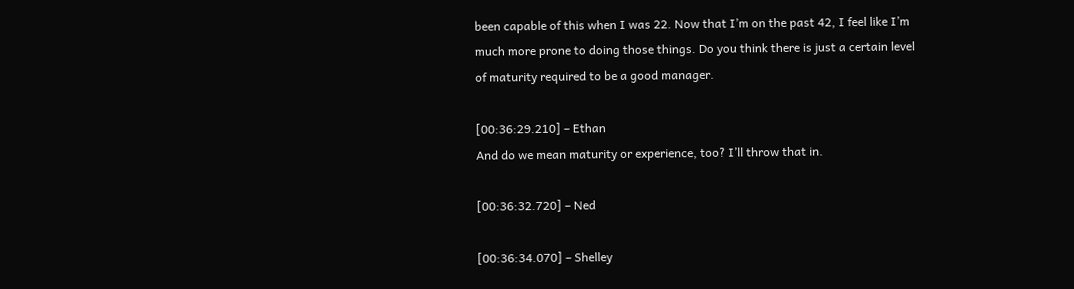been capable of this when I was 22. Now that I’m on the past 42, I feel like I’m much more prone to doing those things. Do you think there is just a certain level of maturity required to be a good manager.

[00:36:29.210] – Ethan
And do we mean maturity or experience, too? I’ll throw that in.

[00:36:32.720] – Ned

[00:36:34.070] – Shelley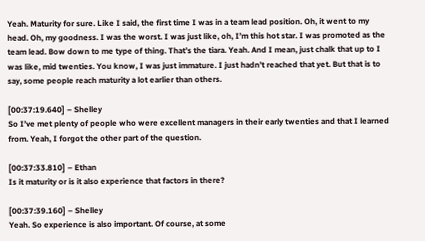Yeah. Maturity for sure. Like I said, the first time I was in a team lead position. Oh, it went to my head. Oh, my goodness. I was the worst. I was just like, oh, I’m this hot star. I was promoted as the team lead. Bow down to me type of thing. That’s the tiara. Yeah. And I mean, just chalk that up to I was like, mid twenties. You know, I was just immature. I just hadn’t reached that yet. But that is to say, some people reach maturity a lot earlier than others.

[00:37:19.640] – Shelley
So I’ve met plenty of people who were excellent managers in their early twenties and that I learned from. Yeah, I forgot the other part of the question.

[00:37:33.810] – Ethan
Is it maturity or is it also experience that factors in there?

[00:37:39.160] – Shelley
Yeah. So experience is also important. Of course, at some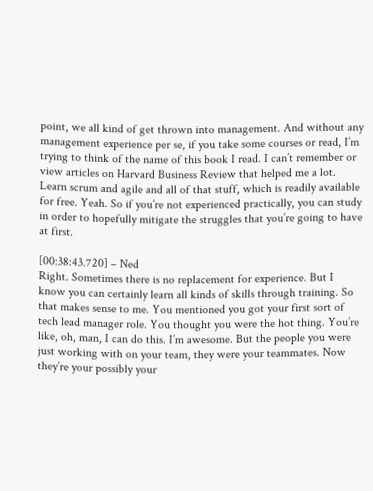point, we all kind of get thrown into management. And without any management experience per se, if you take some courses or read, I’m trying to think of the name of this book I read. I can’t remember or view articles on Harvard Business Review that helped me a lot. Learn scrum and agile and all of that stuff, which is readily available for free. Yeah. So if you’re not experienced practically, you can study in order to hopefully mitigate the struggles that you’re going to have at first.

[00:38:43.720] – Ned
Right. Sometimes there is no replacement for experience. But I know you can certainly learn all kinds of skills through training. So that makes sense to me. You mentioned you got your first sort of tech lead manager role. You thought you were the hot thing. You’re like, oh, man, I can do this. I’m awesome. But the people you were just working with on your team, they were your teammates. Now they’re your possibly your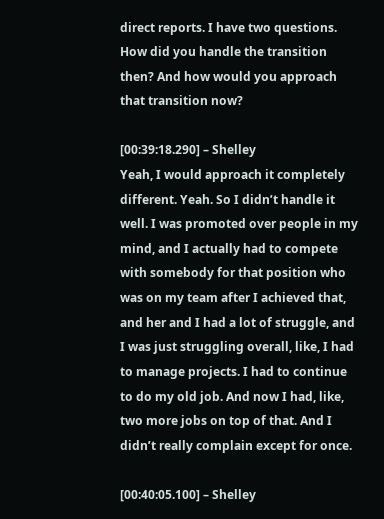direct reports. I have two questions. How did you handle the transition then? And how would you approach that transition now?

[00:39:18.290] – Shelley
Yeah, I would approach it completely different. Yeah. So I didn’t handle it well. I was promoted over people in my mind, and I actually had to compete with somebody for that position who was on my team after I achieved that, and her and I had a lot of struggle, and I was just struggling overall, like, I had to manage projects. I had to continue to do my old job. And now I had, like, two more jobs on top of that. And I didn’t really complain except for once.

[00:40:05.100] – Shelley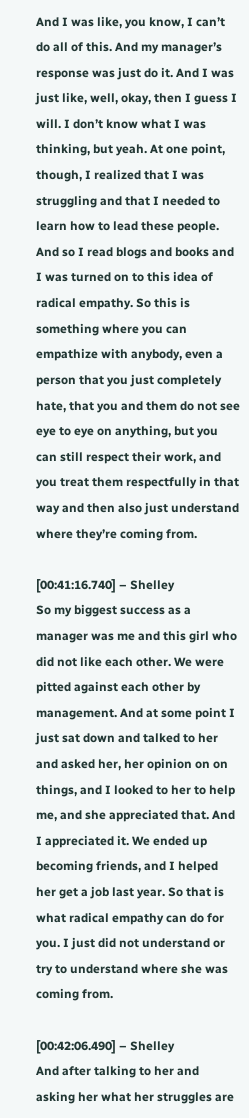And I was like, you know, I can’t do all of this. And my manager’s response was just do it. And I was just like, well, okay, then I guess I will. I don’t know what I was thinking, but yeah. At one point, though, I realized that I was struggling and that I needed to learn how to lead these people. And so I read blogs and books and I was turned on to this idea of radical empathy. So this is something where you can empathize with anybody, even a person that you just completely hate, that you and them do not see eye to eye on anything, but you can still respect their work, and you treat them respectfully in that way and then also just understand where they’re coming from.

[00:41:16.740] – Shelley
So my biggest success as a manager was me and this girl who did not like each other. We were pitted against each other by management. And at some point I just sat down and talked to her and asked her, her opinion on on things, and I looked to her to help me, and she appreciated that. And I appreciated it. We ended up becoming friends, and I helped her get a job last year. So that is what radical empathy can do for you. I just did not understand or try to understand where she was coming from.

[00:42:06.490] – Shelley
And after talking to her and asking her what her struggles are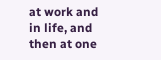at work and in life, and then at one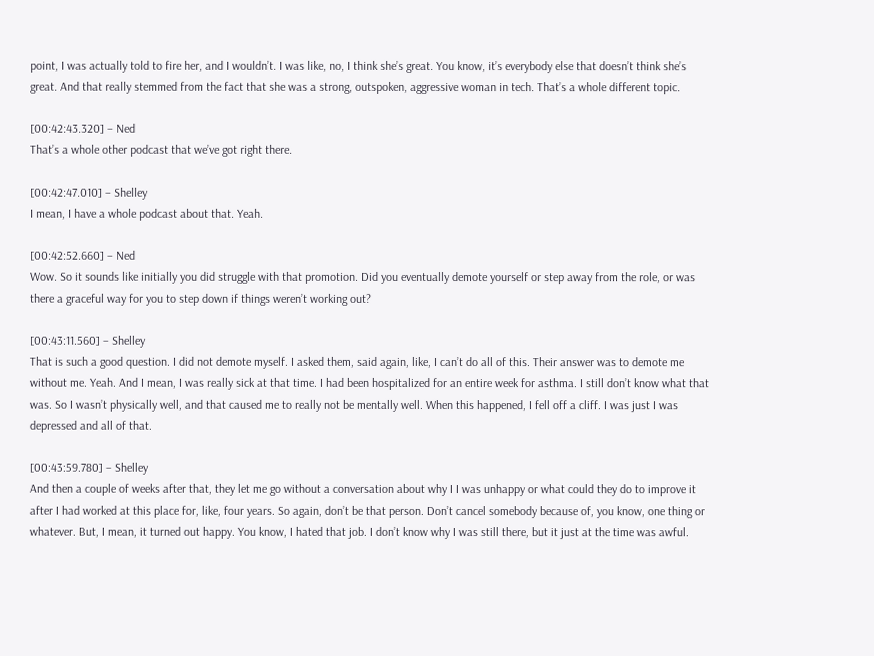point, I was actually told to fire her, and I wouldn’t. I was like, no, I think she’s great. You know, it’s everybody else that doesn’t think she’s great. And that really stemmed from the fact that she was a strong, outspoken, aggressive woman in tech. That’s a whole different topic.

[00:42:43.320] – Ned
That’s a whole other podcast that we’ve got right there.

[00:42:47.010] – Shelley
I mean, I have a whole podcast about that. Yeah.

[00:42:52.660] – Ned
Wow. So it sounds like initially you did struggle with that promotion. Did you eventually demote yourself or step away from the role, or was there a graceful way for you to step down if things weren’t working out?

[00:43:11.560] – Shelley
That is such a good question. I did not demote myself. I asked them, said again, like, I can’t do all of this. Their answer was to demote me without me. Yeah. And I mean, I was really sick at that time. I had been hospitalized for an entire week for asthma. I still don’t know what that was. So I wasn’t physically well, and that caused me to really not be mentally well. When this happened, I fell off a cliff. I was just I was depressed and all of that.

[00:43:59.780] – Shelley
And then a couple of weeks after that, they let me go without a conversation about why I I was unhappy or what could they do to improve it after I had worked at this place for, like, four years. So again, don’t be that person. Don’t cancel somebody because of, you know, one thing or whatever. But, I mean, it turned out happy. You know, I hated that job. I don’t know why I was still there, but it just at the time was awful.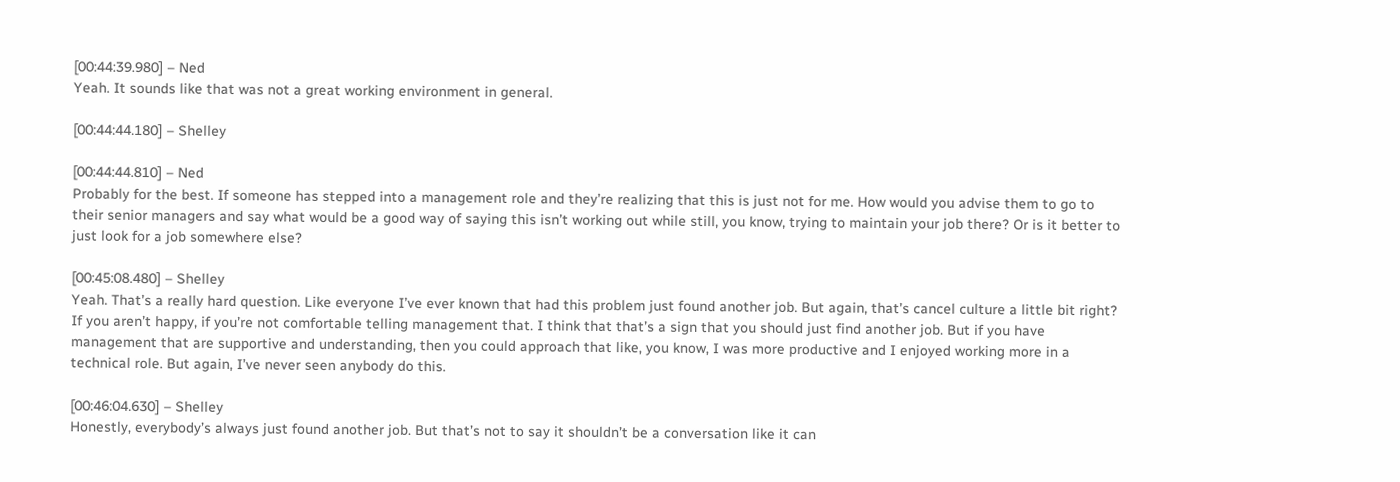[00:44:39.980] – Ned
Yeah. It sounds like that was not a great working environment in general.

[00:44:44.180] – Shelley

[00:44:44.810] – Ned
Probably for the best. If someone has stepped into a management role and they’re realizing that this is just not for me. How would you advise them to go to their senior managers and say what would be a good way of saying this isn’t working out while still, you know, trying to maintain your job there? Or is it better to just look for a job somewhere else?

[00:45:08.480] – Shelley
Yeah. That’s a really hard question. Like everyone I’ve ever known that had this problem just found another job. But again, that’s cancel culture a little bit right? If you aren’t happy, if you’re not comfortable telling management that. I think that that’s a sign that you should just find another job. But if you have management that are supportive and understanding, then you could approach that like, you know, I was more productive and I enjoyed working more in a technical role. But again, I’ve never seen anybody do this.

[00:46:04.630] – Shelley
Honestly, everybody’s always just found another job. But that’s not to say it shouldn’t be a conversation like it can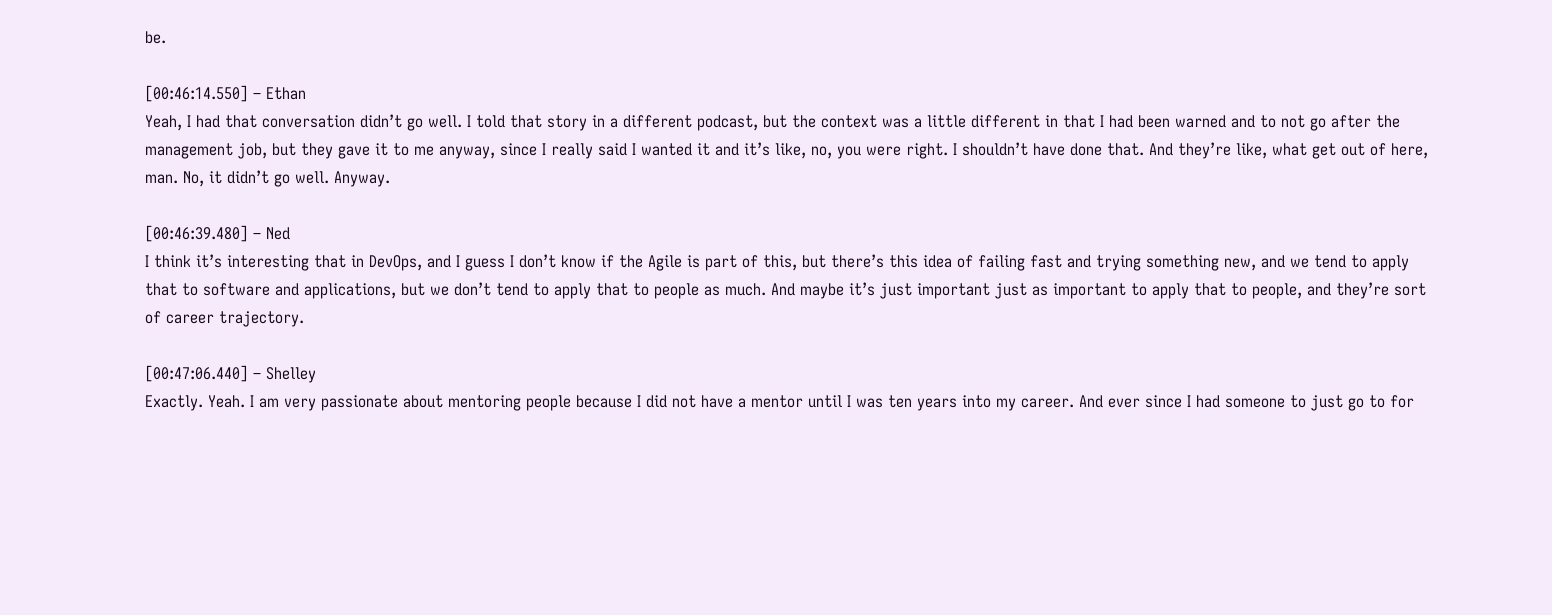be.

[00:46:14.550] – Ethan
Yeah, I had that conversation didn’t go well. I told that story in a different podcast, but the context was a little different in that I had been warned and to not go after the management job, but they gave it to me anyway, since I really said I wanted it and it’s like, no, you were right. I shouldn’t have done that. And they’re like, what get out of here, man. No, it didn’t go well. Anyway.

[00:46:39.480] – Ned
I think it’s interesting that in DevOps, and I guess I don’t know if the Agile is part of this, but there’s this idea of failing fast and trying something new, and we tend to apply that to software and applications, but we don’t tend to apply that to people as much. And maybe it’s just important just as important to apply that to people, and they’re sort of career trajectory.

[00:47:06.440] – Shelley
Exactly. Yeah. I am very passionate about mentoring people because I did not have a mentor until I was ten years into my career. And ever since I had someone to just go to for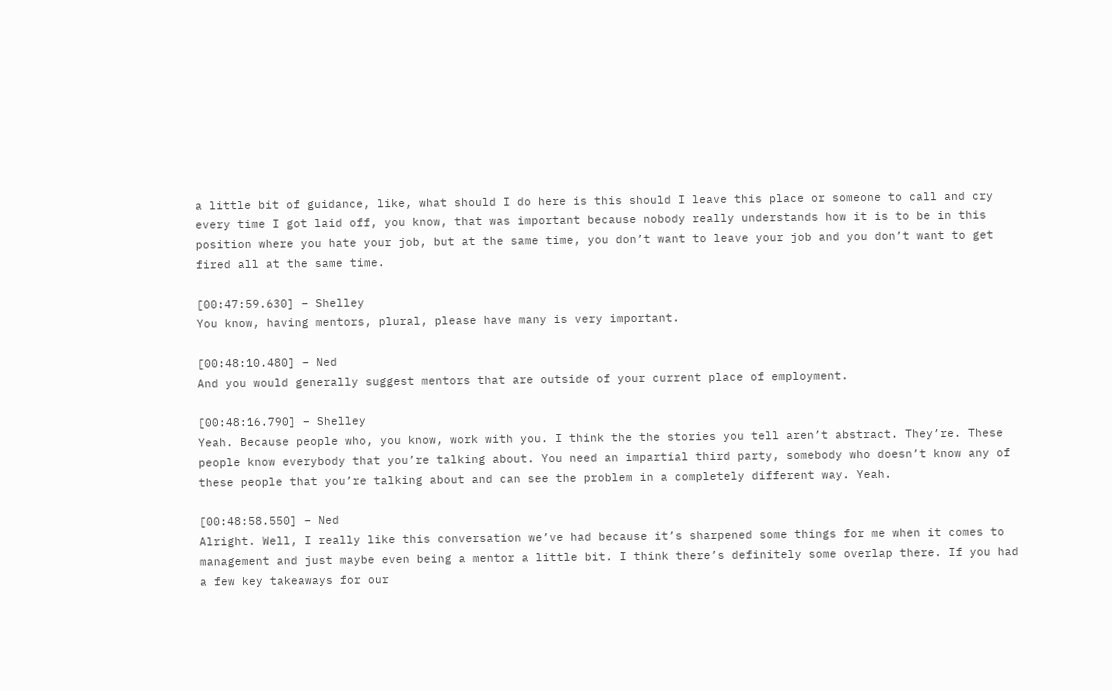a little bit of guidance, like, what should I do here is this should I leave this place or someone to call and cry every time I got laid off, you know, that was important because nobody really understands how it is to be in this position where you hate your job, but at the same time, you don’t want to leave your job and you don’t want to get fired all at the same time.

[00:47:59.630] – Shelley
You know, having mentors, plural, please have many is very important.

[00:48:10.480] – Ned
And you would generally suggest mentors that are outside of your current place of employment.

[00:48:16.790] – Shelley
Yeah. Because people who, you know, work with you. I think the the stories you tell aren’t abstract. They’re. These people know everybody that you’re talking about. You need an impartial third party, somebody who doesn’t know any of these people that you’re talking about and can see the problem in a completely different way. Yeah.

[00:48:58.550] – Ned
Alright. Well, I really like this conversation we’ve had because it’s sharpened some things for me when it comes to management and just maybe even being a mentor a little bit. I think there’s definitely some overlap there. If you had a few key takeaways for our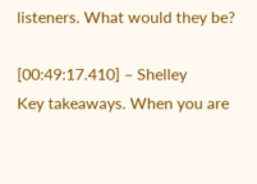listeners. What would they be?

[00:49:17.410] – Shelley
Key takeaways. When you are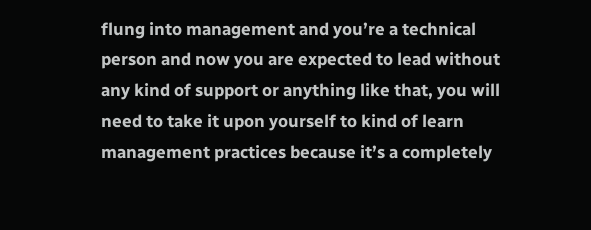flung into management and you’re a technical person and now you are expected to lead without any kind of support or anything like that, you will need to take it upon yourself to kind of learn management practices because it’s a completely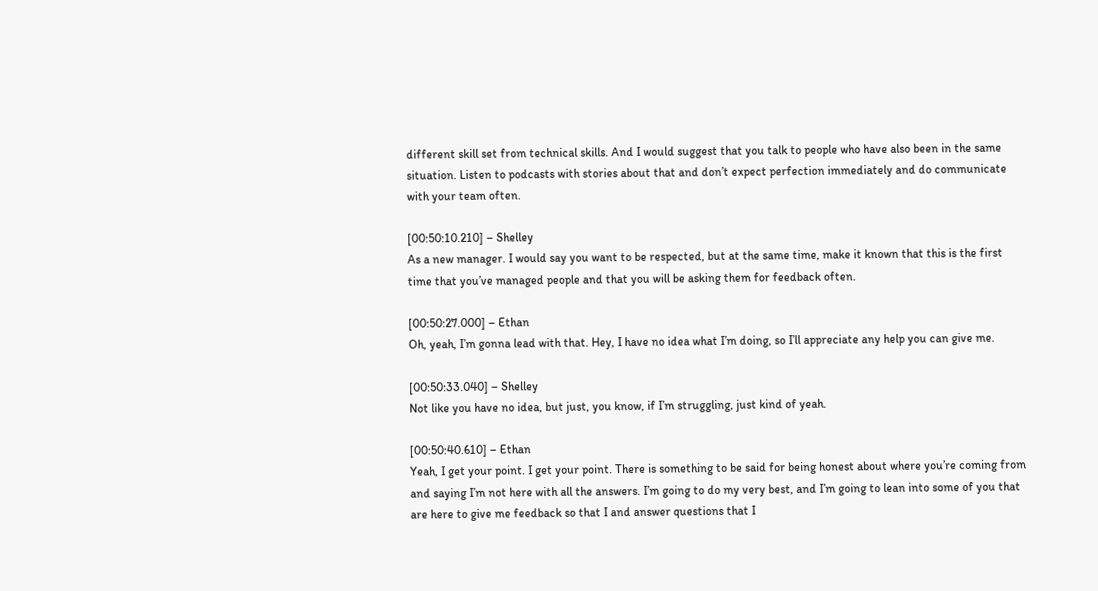different skill set from technical skills. And I would suggest that you talk to people who have also been in the same situation. Listen to podcasts with stories about that and don’t expect perfection immediately and do communicate with your team often.

[00:50:10.210] – Shelley
As a new manager. I would say you want to be respected, but at the same time, make it known that this is the first time that you’ve managed people and that you will be asking them for feedback often.

[00:50:27.000] – Ethan
Oh, yeah, I’m gonna lead with that. Hey, I have no idea what I’m doing, so I’ll appreciate any help you can give me.

[00:50:33.040] – Shelley
Not like you have no idea, but just, you know, if I’m struggling, just kind of yeah.

[00:50:40.610] – Ethan
Yeah, I get your point. I get your point. There is something to be said for being honest about where you’re coming from and saying I’m not here with all the answers. I’m going to do my very best, and I’m going to lean into some of you that are here to give me feedback so that I and answer questions that I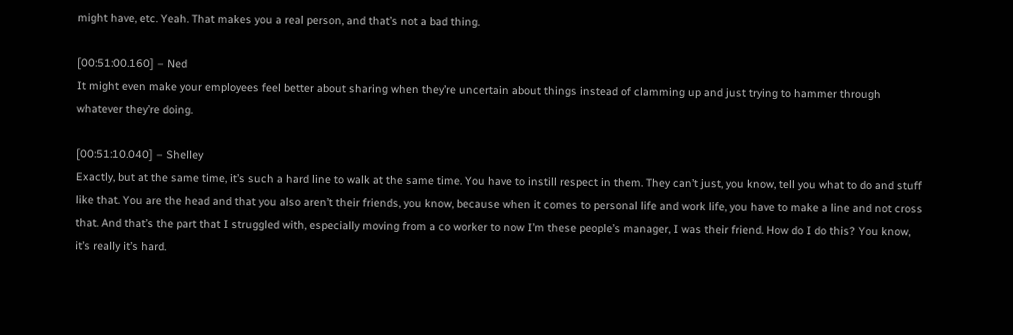might have, etc. Yeah. That makes you a real person, and that’s not a bad thing.

[00:51:00.160] – Ned
It might even make your employees feel better about sharing when they’re uncertain about things instead of clamming up and just trying to hammer through whatever they’re doing.

[00:51:10.040] – Shelley
Exactly, but at the same time, it’s such a hard line to walk at the same time. You have to instill respect in them. They can’t just, you know, tell you what to do and stuff like that. You are the head and that you also aren’t their friends, you know, because when it comes to personal life and work life, you have to make a line and not cross that. And that’s the part that I struggled with, especially moving from a co worker to now I’m these people’s manager, I was their friend. How do I do this? You know, it’s really it’s hard.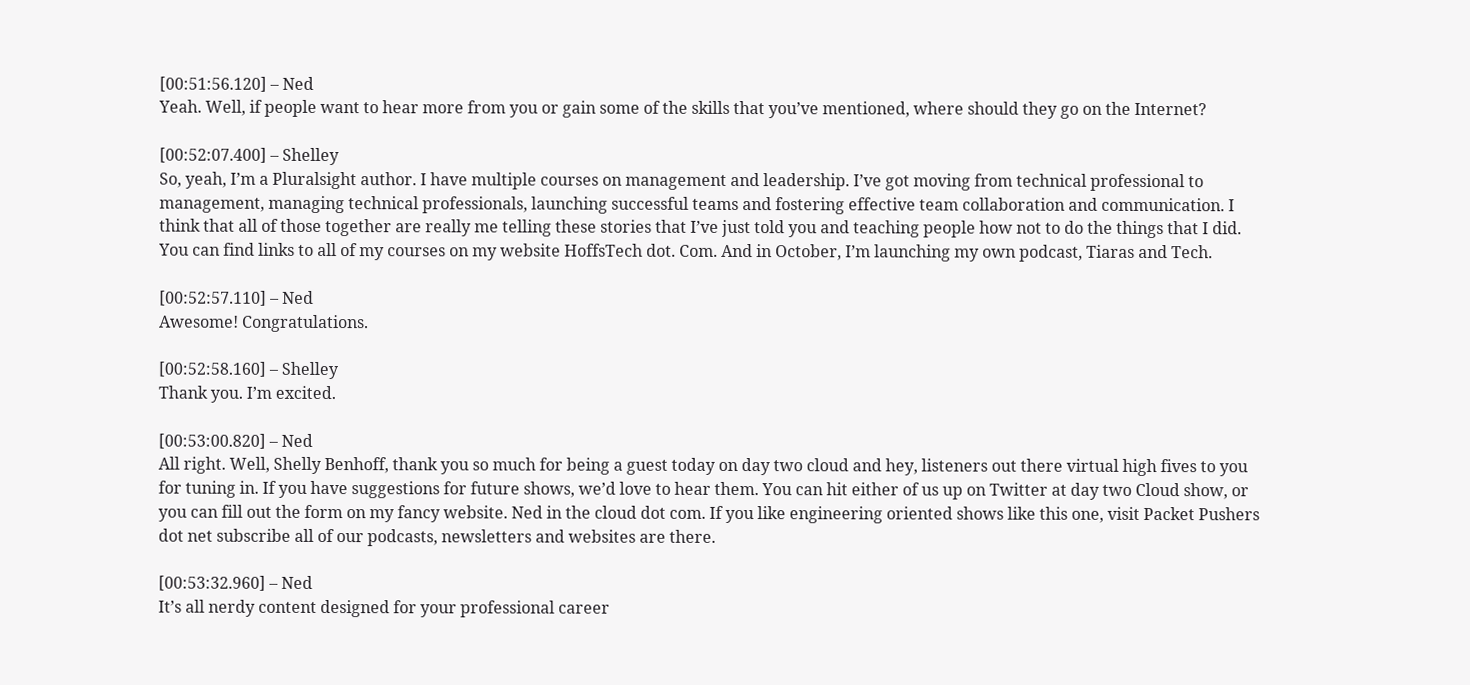[00:51:56.120] – Ned
Yeah. Well, if people want to hear more from you or gain some of the skills that you’ve mentioned, where should they go on the Internet?

[00:52:07.400] – Shelley
So, yeah, I’m a Pluralsight author. I have multiple courses on management and leadership. I’ve got moving from technical professional to management, managing technical professionals, launching successful teams and fostering effective team collaboration and communication. I think that all of those together are really me telling these stories that I’ve just told you and teaching people how not to do the things that I did. You can find links to all of my courses on my website HoffsTech dot. Com. And in October, I’m launching my own podcast, Tiaras and Tech.

[00:52:57.110] – Ned
Awesome! Congratulations.

[00:52:58.160] – Shelley
Thank you. I’m excited.

[00:53:00.820] – Ned
All right. Well, Shelly Benhoff, thank you so much for being a guest today on day two cloud and hey, listeners out there virtual high fives to you for tuning in. If you have suggestions for future shows, we’d love to hear them. You can hit either of us up on Twitter at day two Cloud show, or you can fill out the form on my fancy website. Ned in the cloud dot com. If you like engineering oriented shows like this one, visit Packet Pushers dot net subscribe all of our podcasts, newsletters and websites are there.

[00:53:32.960] – Ned
It’s all nerdy content designed for your professional career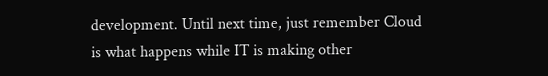development. Until next time, just remember Cloud is what happens while IT is making other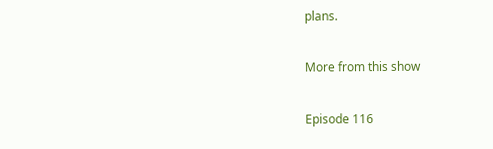plans.

More from this show

Episode 116